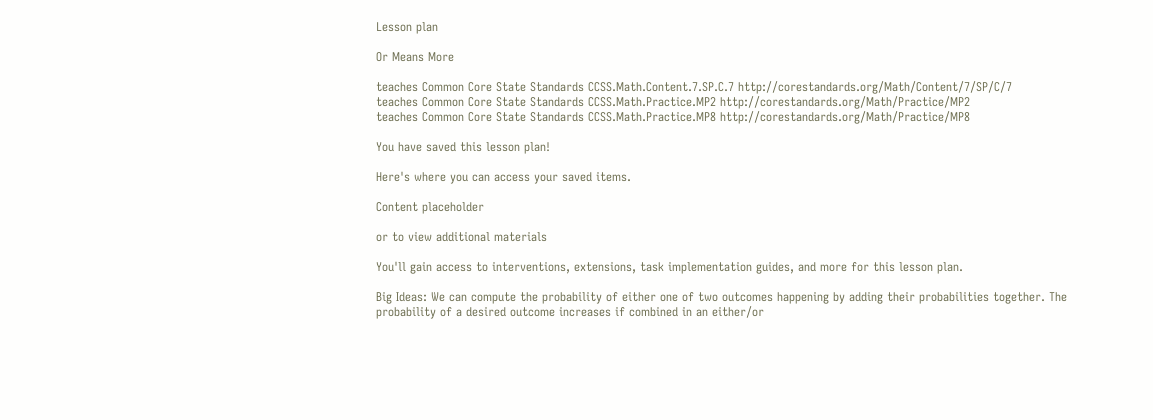Lesson plan

Or Means More

teaches Common Core State Standards CCSS.Math.Content.7.SP.C.7 http://corestandards.org/Math/Content/7/SP/C/7
teaches Common Core State Standards CCSS.Math.Practice.MP2 http://corestandards.org/Math/Practice/MP2
teaches Common Core State Standards CCSS.Math.Practice.MP8 http://corestandards.org/Math/Practice/MP8

You have saved this lesson plan!

Here's where you can access your saved items.

Content placeholder

or to view additional materials

You'll gain access to interventions, extensions, task implementation guides, and more for this lesson plan.

Big Ideas: We can compute the probability of either one of two outcomes happening by adding their probabilities together. The probability of a desired outcome increases if combined in an either/or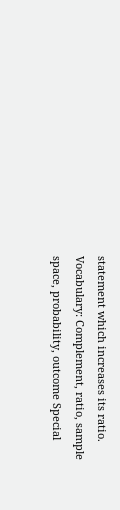statement which increases its ratio. Vocabulary: Complement, ratio, sample space, probability, outcome Special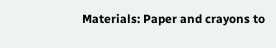Materials: Paper and crayons to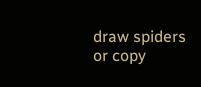draw spiders or copy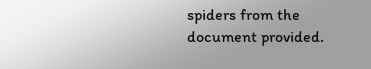spiders from the document provided.